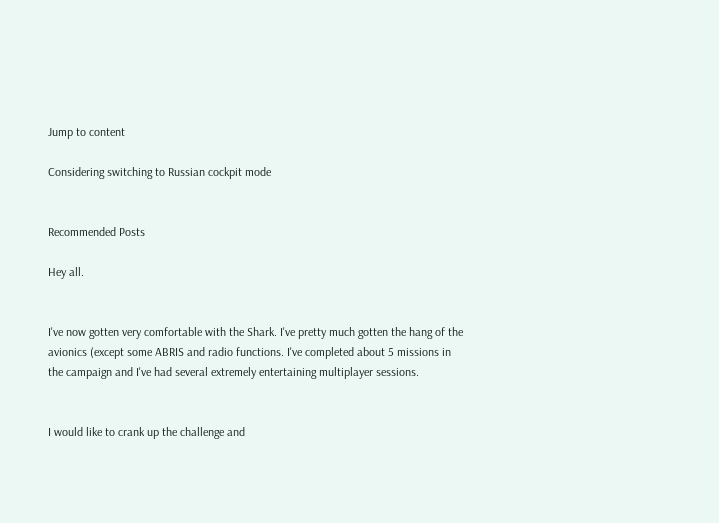Jump to content

Considering switching to Russian cockpit mode


Recommended Posts

Hey all.


I've now gotten very comfortable with the Shark. I've pretty much gotten the hang of the avionics (except some ABRIS and radio functions. I've completed about 5 missions in the campaign and I've had several extremely entertaining multiplayer sessions.


I would like to crank up the challenge and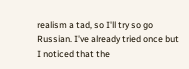realism a tad, so I'll try so go Russian. I've already tried once but I noticed that the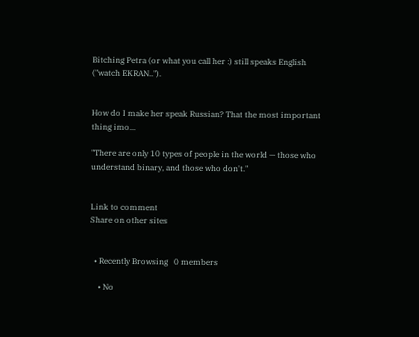Bitching Petra (or what you call her :) still speaks English ("watch EKRAN..").


How do I make her speak Russian? That the most important thing imo...

"There are only 10 types of people in the world — those who understand binary, and those who don't."


Link to comment
Share on other sites


  • Recently Browsing   0 members

    • No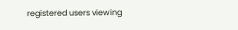registered users viewing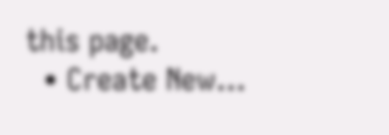this page.
  • Create New...